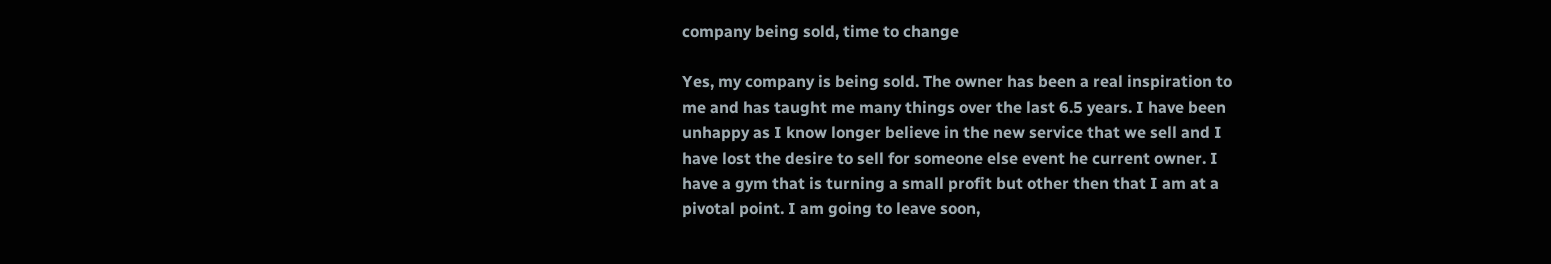company being sold, time to change

Yes, my company is being sold. The owner has been a real inspiration to
me and has taught me many things over the last 6.5 years. I have been
unhappy as I know longer believe in the new service that we sell and I
have lost the desire to sell for someone else event he current owner. I
have a gym that is turning a small profit but other then that I am at a
pivotal point. I am going to leave soon,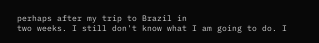perhaps after my trip to Brazil in
two weeks. I still don't know what I am going to do. I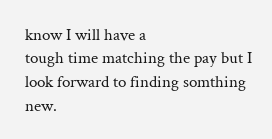know I will have a
tough time matching the pay but I look forward to finding somthing new.